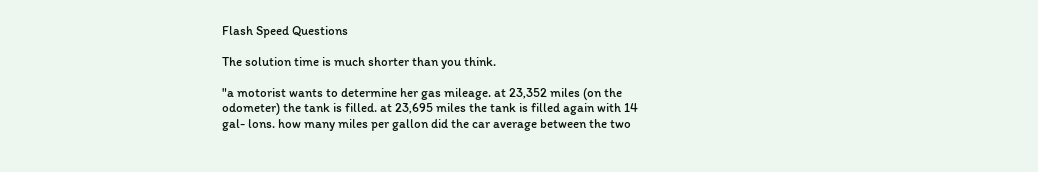Flash Speed Questions

The solution time is much shorter than you think.

"a motorist wants to determine her gas mileage. at 23,352 miles (on the odometer) the tank is filled. at 23,695 miles the tank is filled again with 14 gal- lons. how many miles per gallon did the car average between the two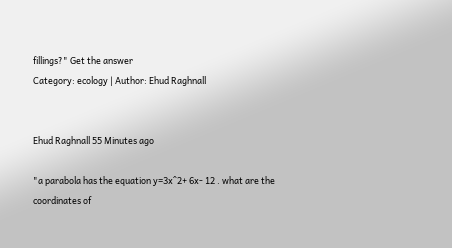fillings?" Get the answer
Category: ecology | Author: Ehud Raghnall


Ehud Raghnall 55 Minutes ago

"a parabola has the equation y=3x^2+ 6x- 12 . what are the coordinates of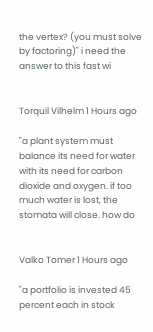the vertex? (you must solve by factoring)" i need the answer to this fast wi


Torquil Vilhelm 1 Hours ago

"a plant system must balance its need for water with its need for carbon dioxide and oxygen. if too much water is lost, the stomata will close. how do


Valko Tomer 1 Hours ago

"a portfolio is invested 45 percent each in stock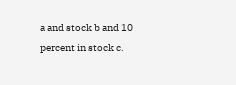a and stock b and 10 percent in stock c.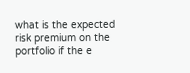what is the expected risk premium on the portfolio if the e